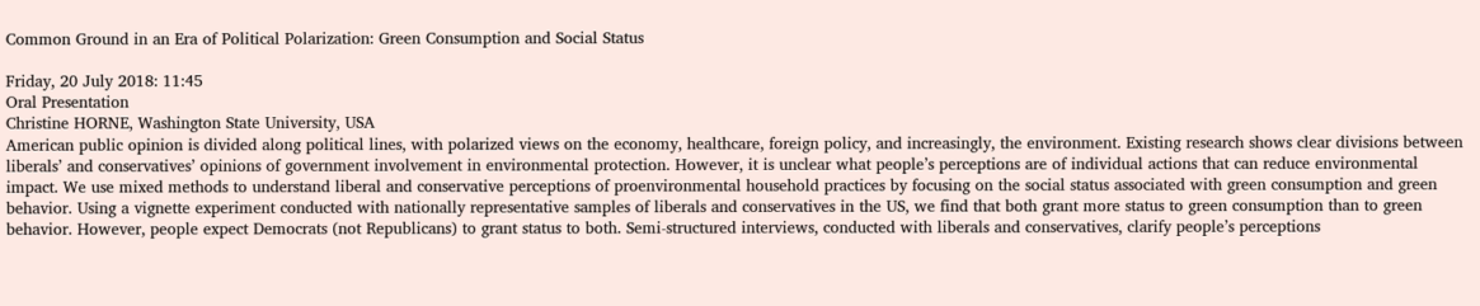Common Ground in an Era of Political Polarization: Green Consumption and Social Status

Friday, 20 July 2018: 11:45
Oral Presentation
Christine HORNE, Washington State University, USA
American public opinion is divided along political lines, with polarized views on the economy, healthcare, foreign policy, and increasingly, the environment. Existing research shows clear divisions between liberals’ and conservatives’ opinions of government involvement in environmental protection. However, it is unclear what people’s perceptions are of individual actions that can reduce environmental impact. We use mixed methods to understand liberal and conservative perceptions of proenvironmental household practices by focusing on the social status associated with green consumption and green behavior. Using a vignette experiment conducted with nationally representative samples of liberals and conservatives in the US, we find that both grant more status to green consumption than to green behavior. However, people expect Democrats (not Republicans) to grant status to both. Semi-structured interviews, conducted with liberals and conservatives, clarify people’s perceptions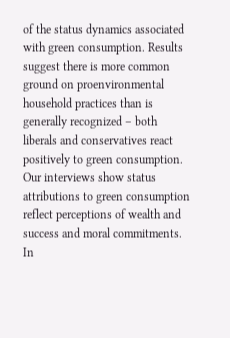of the status dynamics associated with green consumption. Results suggest there is more common ground on proenvironmental household practices than is generally recognized – both liberals and conservatives react positively to green consumption. Our interviews show status attributions to green consumption reflect perceptions of wealth and success and moral commitments. In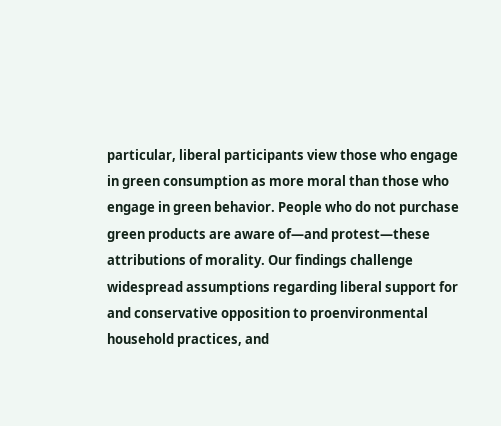particular, liberal participants view those who engage in green consumption as more moral than those who engage in green behavior. People who do not purchase green products are aware of—and protest—these attributions of morality. Our findings challenge widespread assumptions regarding liberal support for and conservative opposition to proenvironmental household practices, and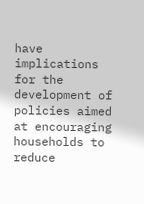have implications for the development of policies aimed at encouraging households to reduce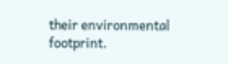their environmental footprint.